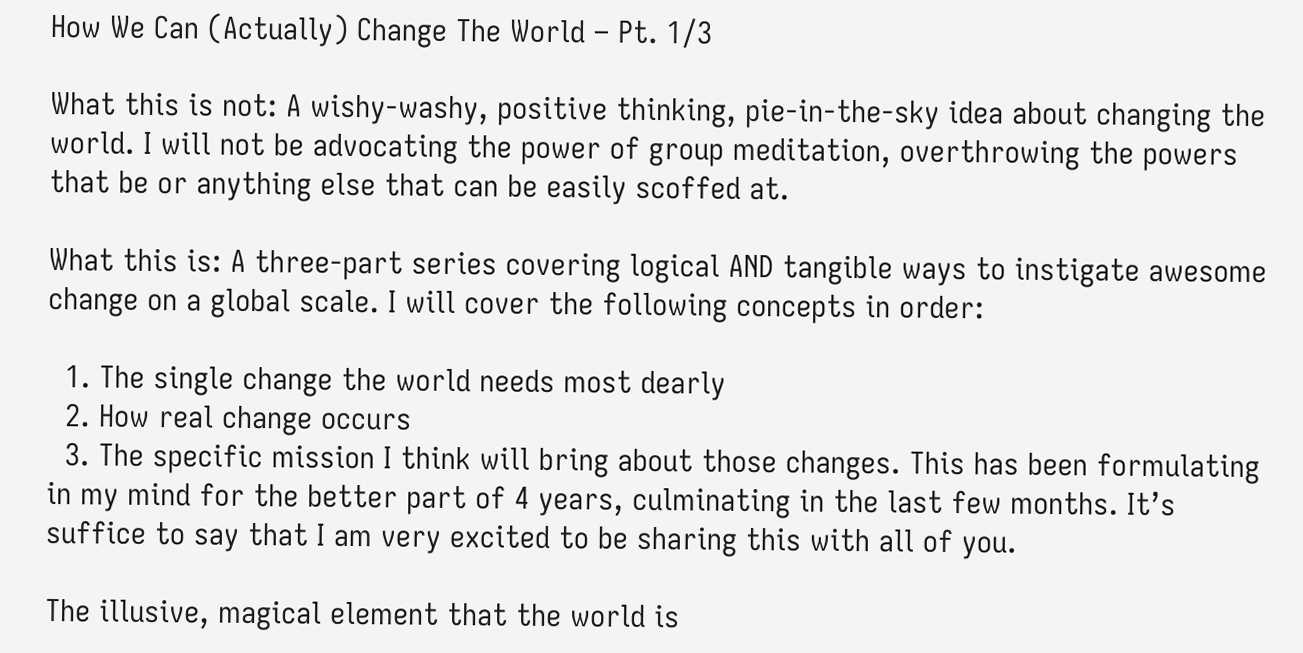How We Can (Actually) Change The World – Pt. 1/3

What this is not: A wishy-washy, positive thinking, pie-in-the-sky idea about changing the world. I will not be advocating the power of group meditation, overthrowing the powers that be or anything else that can be easily scoffed at.

What this is: A three-part series covering logical AND tangible ways to instigate awesome change on a global scale. I will cover the following concepts in order:

  1. The single change the world needs most dearly
  2. How real change occurs
  3. The specific mission I think will bring about those changes. This has been formulating in my mind for the better part of 4 years, culminating in the last few months. It’s suffice to say that I am very excited to be sharing this with all of you.

The illusive, magical element that the world is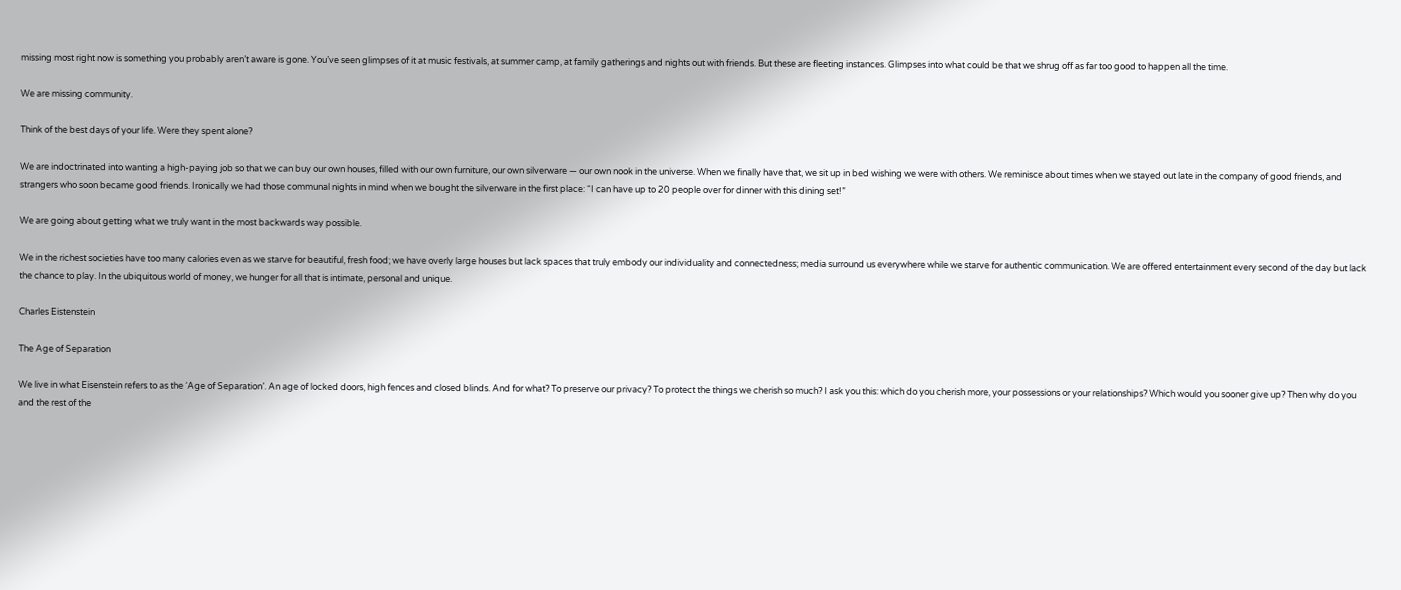missing most right now is something you probably aren’t aware is gone. You’ve seen glimpses of it at music festivals, at summer camp, at family gatherings and nights out with friends. But these are fleeting instances. Glimpses into what could be that we shrug off as far too good to happen all the time.

We are missing community.

Think of the best days of your life. Were they spent alone?

We are indoctrinated into wanting a high-paying job so that we can buy our own houses, filled with our own furniture, our own silverware — our own nook in the universe. When we finally have that, we sit up in bed wishing we were with others. We reminisce about times when we stayed out late in the company of good friends, and strangers who soon became good friends. Ironically we had those communal nights in mind when we bought the silverware in the first place: “I can have up to 20 people over for dinner with this dining set!”

We are going about getting what we truly want in the most backwards way possible.

We in the richest societies have too many calories even as we starve for beautiful, fresh food; we have overly large houses but lack spaces that truly embody our individuality and connectedness; media surround us everywhere while we starve for authentic communication. We are offered entertainment every second of the day but lack the chance to play. In the ubiquitous world of money, we hunger for all that is intimate, personal and unique.

Charles Eistenstein

The Age of Separation

We live in what Eisenstein refers to as the ‘Age of Separation’. An age of locked doors, high fences and closed blinds. And for what? To preserve our privacy? To protect the things we cherish so much? I ask you this: which do you cherish more, your possessions or your relationships? Which would you sooner give up? Then why do you and the rest of the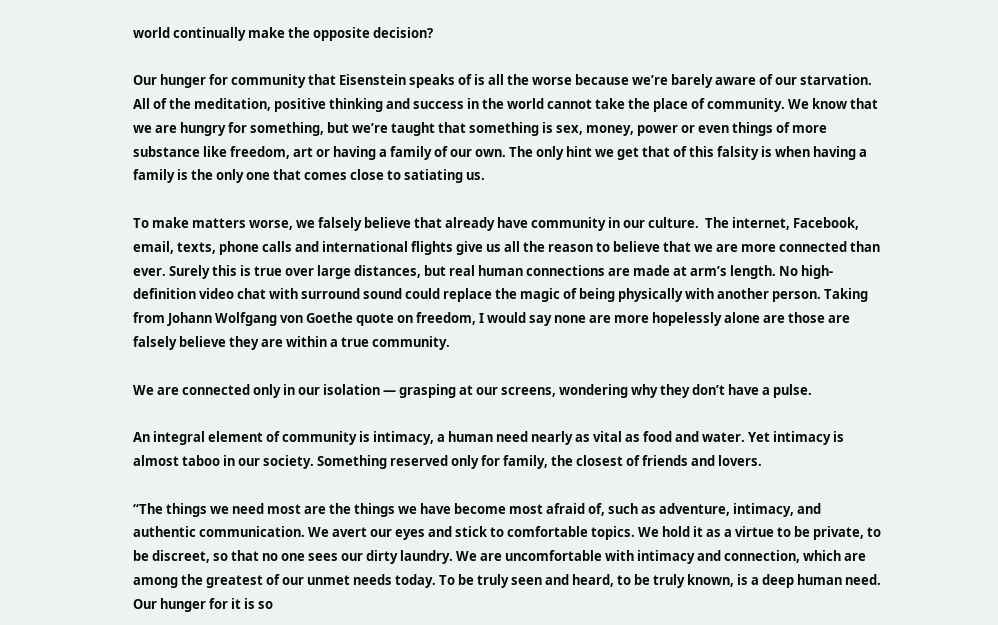world continually make the opposite decision?

Our hunger for community that Eisenstein speaks of is all the worse because we’re barely aware of our starvation. All of the meditation, positive thinking and success in the world cannot take the place of community. We know that we are hungry for something, but we’re taught that something is sex, money, power or even things of more substance like freedom, art or having a family of our own. The only hint we get that of this falsity is when having a family is the only one that comes close to satiating us.

To make matters worse, we falsely believe that already have community in our culture.  The internet, Facebook, email, texts, phone calls and international flights give us all the reason to believe that we are more connected than ever. Surely this is true over large distances, but real human connections are made at arm’s length. No high-definition video chat with surround sound could replace the magic of being physically with another person. Taking from Johann Wolfgang von Goethe quote on freedom, I would say none are more hopelessly alone are those are falsely believe they are within a true community.

We are connected only in our isolation — grasping at our screens, wondering why they don’t have a pulse.

An integral element of community is intimacy, a human need nearly as vital as food and water. Yet intimacy is almost taboo in our society. Something reserved only for family, the closest of friends and lovers.

“The things we need most are the things we have become most afraid of, such as adventure, intimacy, and authentic communication. We avert our eyes and stick to comfortable topics. We hold it as a virtue to be private, to be discreet, so that no one sees our dirty laundry. We are uncomfortable with intimacy and connection, which are among the greatest of our unmet needs today. To be truly seen and heard, to be truly known, is a deep human need. Our hunger for it is so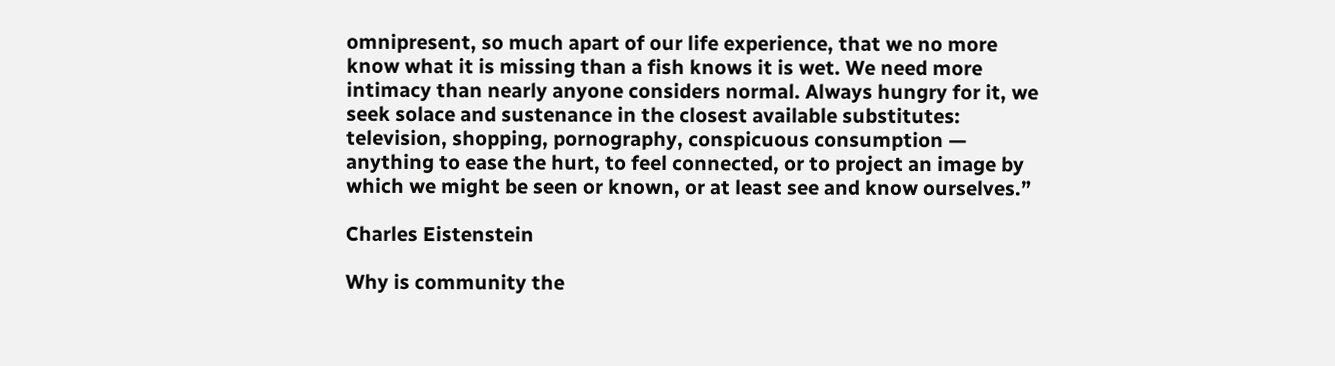omnipresent, so much apart of our life experience, that we no more know what it is missing than a fish knows it is wet. We need more intimacy than nearly anyone considers normal. Always hungry for it, we seek solace and sustenance in the closest available substitutes: television, shopping, pornography, conspicuous consumption — anything to ease the hurt, to feel connected, or to project an image by which we might be seen or known, or at least see and know ourselves.”

Charles Eistenstein

Why is community the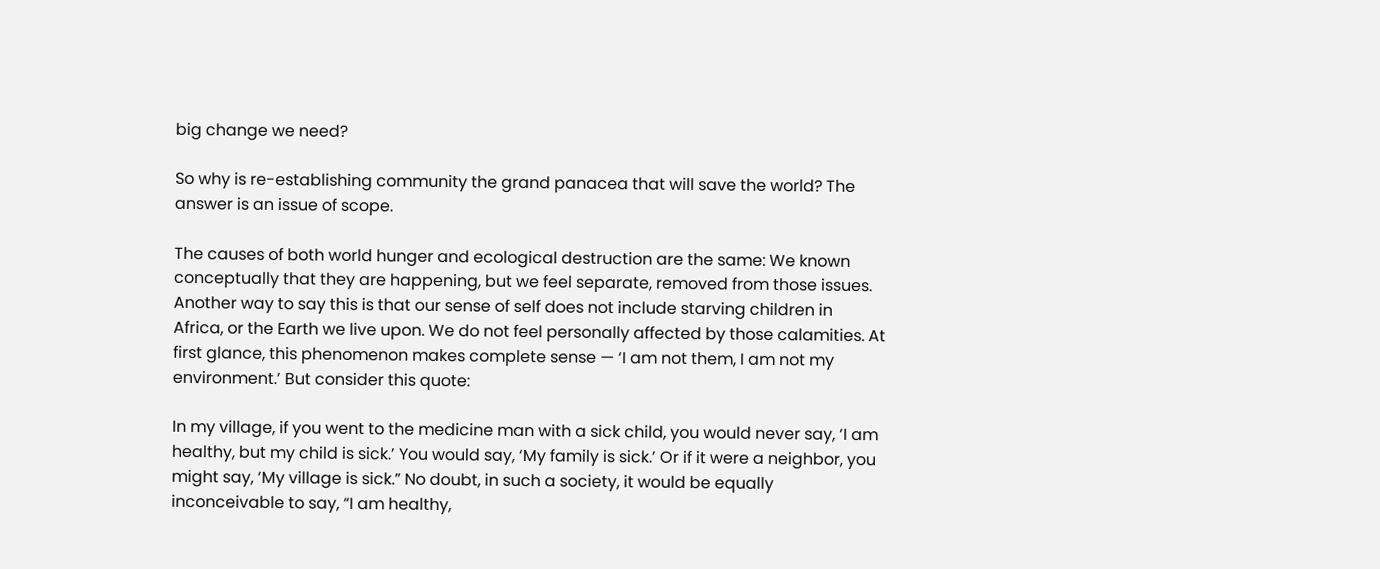big change we need?

So why is re-establishing community the grand panacea that will save the world? The answer is an issue of scope.

The causes of both world hunger and ecological destruction are the same: We known conceptually that they are happening, but we feel separate, removed from those issues. Another way to say this is that our sense of self does not include starving children in Africa, or the Earth we live upon. We do not feel personally affected by those calamities. At first glance, this phenomenon makes complete sense — ‘I am not them, I am not my environment.’ But consider this quote:

In my village, if you went to the medicine man with a sick child, you would never say, ‘I am healthy, but my child is sick.’ You would say, ‘My family is sick.’ Or if it were a neighbor, you might say, ‘My village is sick.” No doubt, in such a society, it would be equally inconceivable to say, “I am healthy,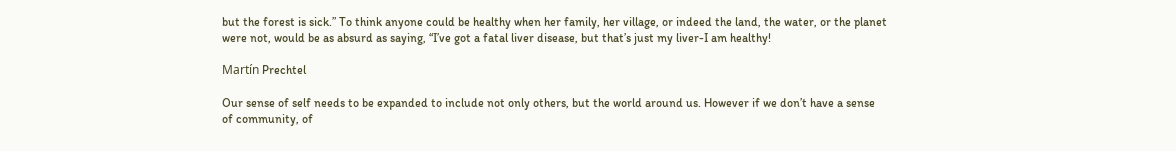but the forest is sick.” To think anyone could be healthy when her family, her village, or indeed the land, the water, or the planet were not, would be as absurd as saying, “I’ve got a fatal liver disease, but that’s just my liver-I am healthy!

Martín Prechtel

Our sense of self needs to be expanded to include not only others, but the world around us. However if we don’t have a sense of community, of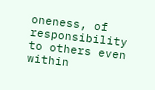oneness, of responsibility to others even within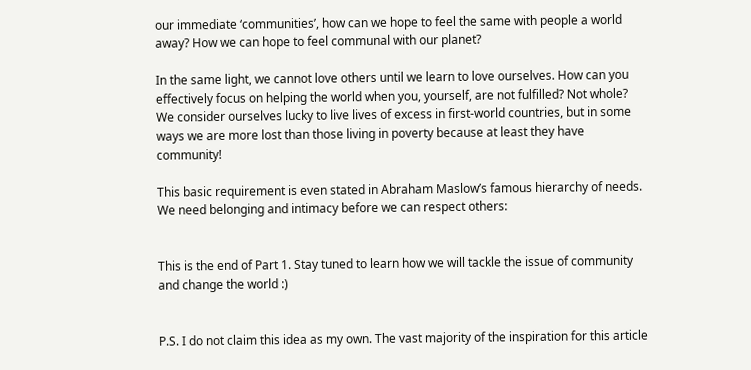our immediate ‘communities’, how can we hope to feel the same with people a world away? How we can hope to feel communal with our planet?

In the same light, we cannot love others until we learn to love ourselves. How can you effectively focus on helping the world when you, yourself, are not fulfilled? Not whole? We consider ourselves lucky to live lives of excess in first-world countries, but in some ways we are more lost than those living in poverty because at least they have community!

This basic requirement is even stated in Abraham Maslow’s famous hierarchy of needs. We need belonging and intimacy before we can respect others:


This is the end of Part 1. Stay tuned to learn how we will tackle the issue of community and change the world :)


P.S. I do not claim this idea as my own. The vast majority of the inspiration for this article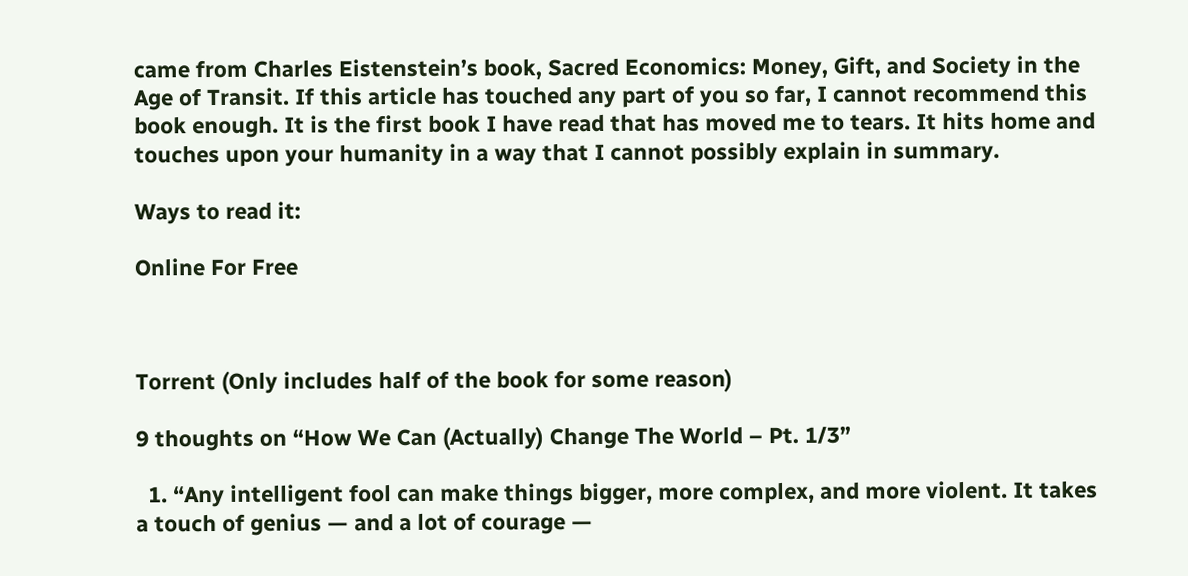came from Charles Eistenstein’s book, Sacred Economics: Money, Gift, and Society in the Age of Transit. If this article has touched any part of you so far, I cannot recommend this book enough. It is the first book I have read that has moved me to tears. It hits home and touches upon your humanity in a way that I cannot possibly explain in summary.

Ways to read it:

Online For Free



Torrent (Only includes half of the book for some reason)

9 thoughts on “How We Can (Actually) Change The World – Pt. 1/3”

  1. “Any intelligent fool can make things bigger, more complex, and more violent. It takes a touch of genius — and a lot of courage —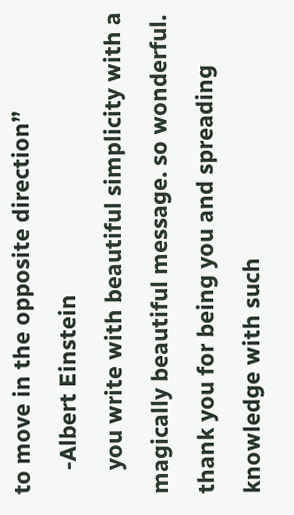to move in the opposite direction”
    -Albert Einstein
    you write with beautiful simplicity with a magically beautiful message. so wonderful. thank you for being you and spreading knowledge with such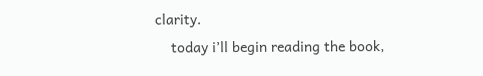clarity.
    today i’ll begin reading the book,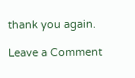thank you again.

Leave a Comment